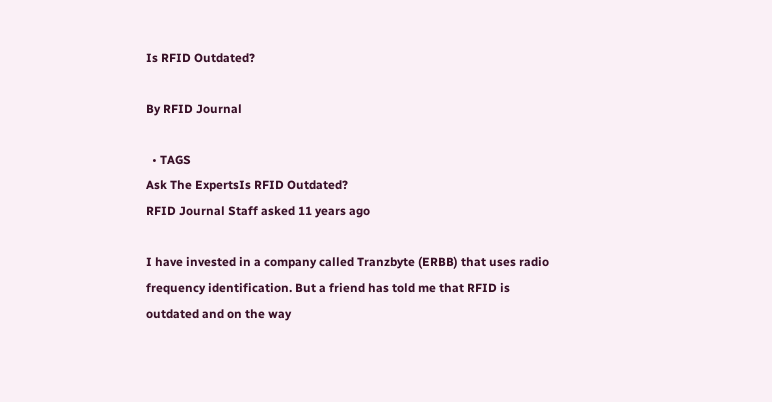Is RFID Outdated?

By RFID Journal

  • TAGS
Ask The ExpertsIs RFID Outdated?
RFID Journal Staff asked 11 years ago

I have invested in a company called Tranzbyte (ERBB) that uses radio frequency identification. But a friend has told me that RFID is outdated and on the way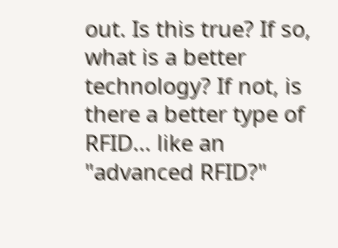out. Is this true? If so, what is a better technology? If not, is there a better type of RFID... like an "advanced RFID?"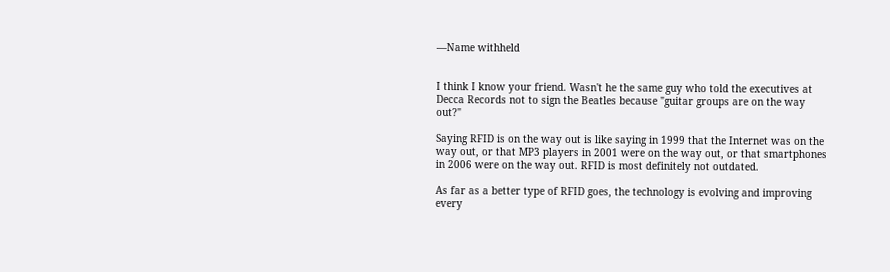—Name withheld


I think I know your friend. Wasn't he the same guy who told the executives at Decca Records not to sign the Beatles because "guitar groups are on the way out?"

Saying RFID is on the way out is like saying in 1999 that the Internet was on the way out, or that MP3 players in 2001 were on the way out, or that smartphones in 2006 were on the way out. RFID is most definitely not outdated.

As far as a better type of RFID goes, the technology is evolving and improving every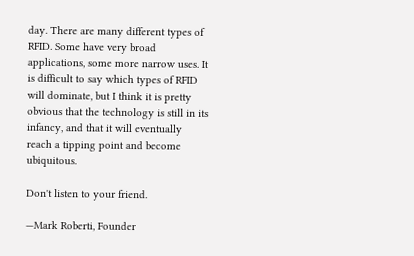day. There are many different types of RFID. Some have very broad applications, some more narrow uses. It is difficult to say which types of RFID will dominate, but I think it is pretty obvious that the technology is still in its infancy, and that it will eventually reach a tipping point and become ubiquitous.

Don't listen to your friend.

—Mark Roberti, Founder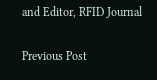and Editor, RFID Journal

Previous Post